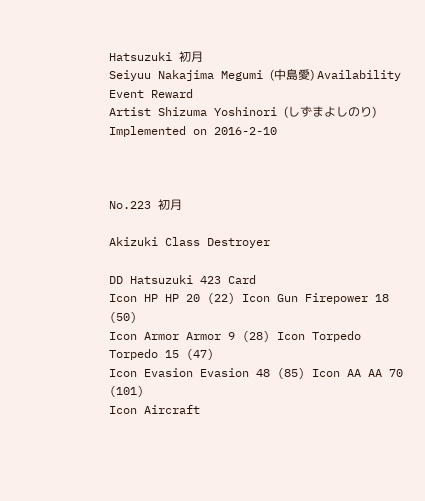Hatsuzuki 初月
Seiyuu Nakajima Megumi (中島愛) Availability Event Reward
Artist Shizuma Yoshinori (しずまよしのり) Implemented on 2016-2-10



No.223 初月

Akizuki Class Destroyer

DD Hatsuzuki 423 Card
Icon HP HP 20 (22) Icon Gun Firepower 18 (50)
Icon Armor Armor 9 (28) Icon Torpedo Torpedo 15 (47)
Icon Evasion Evasion 48 (85) Icon AA AA 70 (101)
Icon Aircraft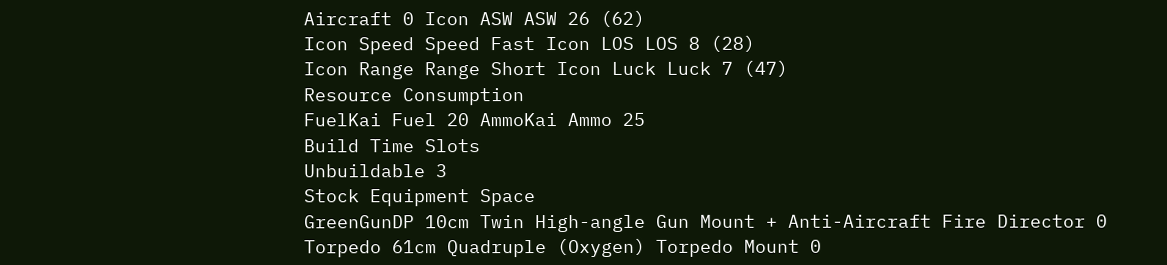Aircraft 0 Icon ASW ASW 26 (62)
Icon Speed Speed Fast Icon LOS LOS 8 (28)
Icon Range Range Short Icon Luck Luck 7 (47)
Resource Consumption
FuelKai Fuel 20 AmmoKai Ammo 25
Build Time Slots
Unbuildable 3
Stock Equipment Space
GreenGunDP 10cm Twin High-angle Gun Mount + Anti-Aircraft Fire Director 0
Torpedo 61cm Quadruple (Oxygen) Torpedo Mount 0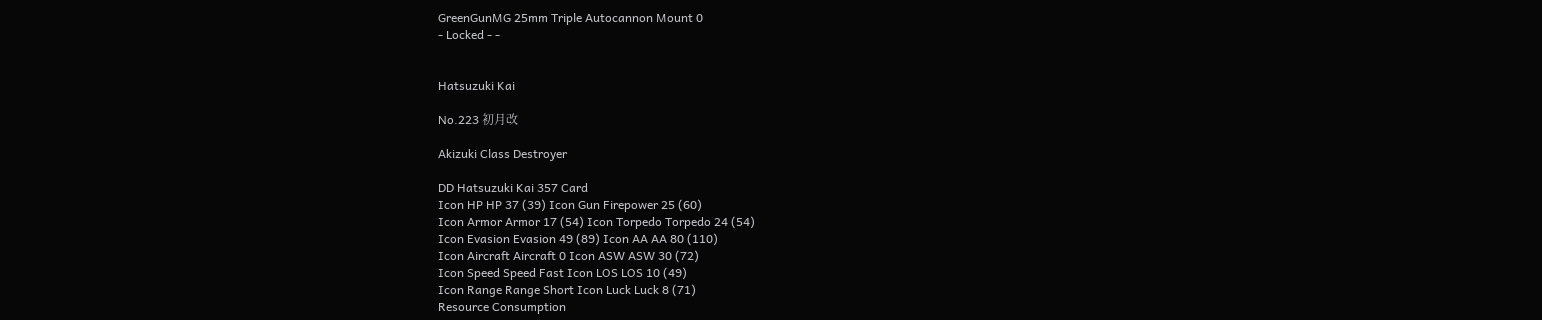GreenGunMG 25mm Triple Autocannon Mount 0
- Locked - -


Hatsuzuki Kai

No.223 初月改

Akizuki Class Destroyer

DD Hatsuzuki Kai 357 Card
Icon HP HP 37 (39) Icon Gun Firepower 25 (60)
Icon Armor Armor 17 (54) Icon Torpedo Torpedo 24 (54)
Icon Evasion Evasion 49 (89) Icon AA AA 80 (110)
Icon Aircraft Aircraft 0 Icon ASW ASW 30 (72)
Icon Speed Speed Fast Icon LOS LOS 10 (49)
Icon Range Range Short Icon Luck Luck 8 (71)
Resource Consumption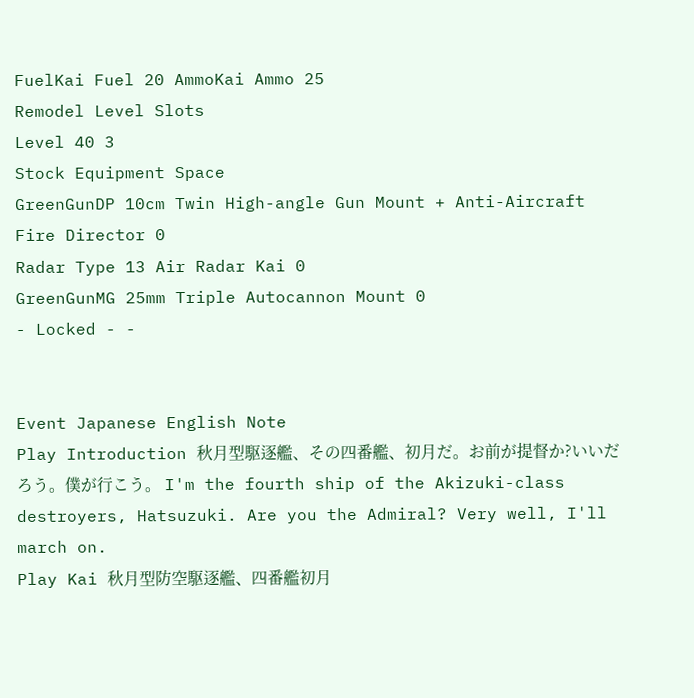FuelKai Fuel 20 AmmoKai Ammo 25
Remodel Level Slots
Level 40 3
Stock Equipment Space
GreenGunDP 10cm Twin High-angle Gun Mount + Anti-Aircraft Fire Director 0
Radar Type 13 Air Radar Kai 0
GreenGunMG 25mm Triple Autocannon Mount 0
- Locked - -


Event Japanese English Note
Play Introduction 秋月型駆逐艦、その四番艦、初月だ。お前が提督か?いいだろう。僕が行こう。 I'm the fourth ship of the Akizuki-class destroyers, Hatsuzuki. Are you the Admiral? Very well, I'll march on.
Play Kai 秋月型防空駆逐艦、四番艦初月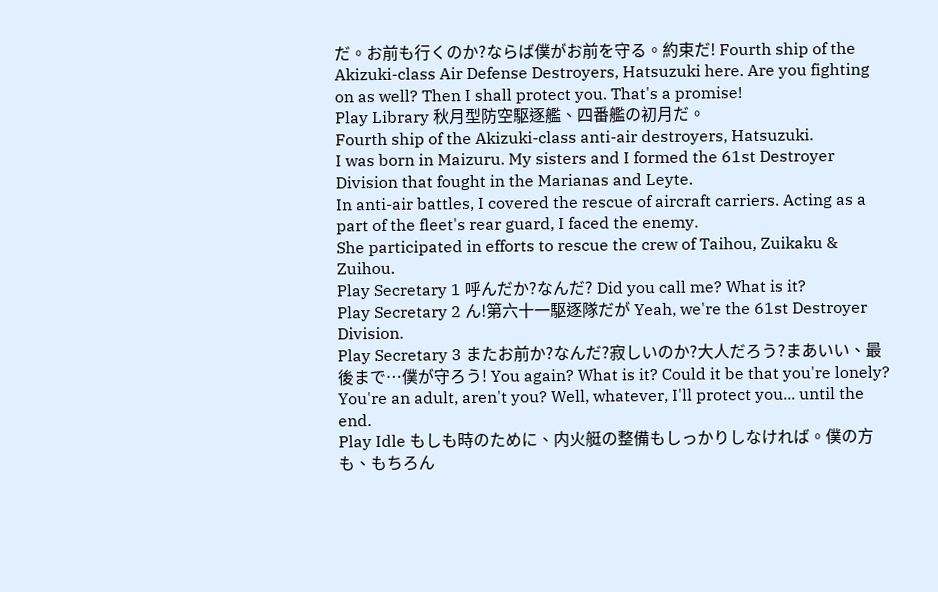だ。お前も行くのか?ならば僕がお前を守る。約束だ! Fourth ship of the Akizuki-class Air Defense Destroyers, Hatsuzuki here. Are you fighting on as well? Then I shall protect you. That's a promise!
Play Library 秋月型防空駆逐艦、四番艦の初月だ。
Fourth ship of the Akizuki-class anti-air destroyers, Hatsuzuki.
I was born in Maizuru. My sisters and I formed the 61st Destroyer Division that fought in the Marianas and Leyte.
In anti-air battles, I covered the rescue of aircraft carriers. Acting as a part of the fleet's rear guard, I faced the enemy.
She participated in efforts to rescue the crew of Taihou, Zuikaku & Zuihou.
Play Secretary 1 呼んだか?なんだ? Did you call me? What is it?
Play Secretary 2 ん!第六十一駆逐隊だが Yeah, we're the 61st Destroyer Division.
Play Secretary 3 またお前か?なんだ?寂しいのか?大人だろう?まあいい、最後まで…僕が守ろう! You again? What is it? Could it be that you're lonely? You're an adult, aren't you? Well, whatever, I'll protect you... until the end.
Play Idle もしも時のために、内火艇の整備もしっかりしなければ。僕の方も、もちろん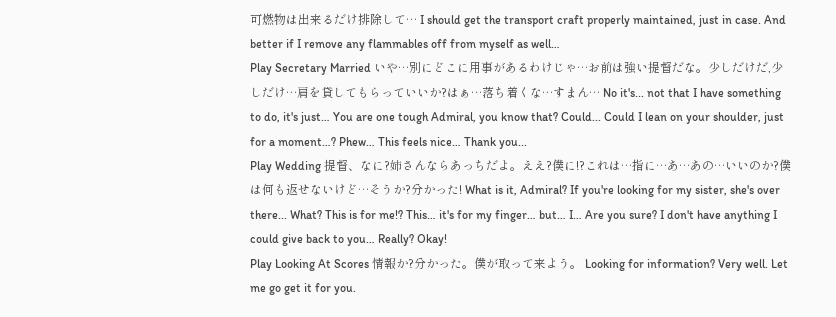可燃物は出来るだけ排除して… I should get the transport craft properly maintained, just in case. And better if I remove any flammables off from myself as well…
Play Secretary Married いや…別にどこに用事があるわけじゃ…お前は強い提督だな。少しだけだ,少しだけ…肩を貸してもらっていいか?はぁ…落ち着くな…すまん… No it's... not that I have something to do, it's just… You are one tough Admiral, you know that? Could... Could I lean on your shoulder, just for a moment…? Phew… This feels nice… Thank you...
Play Wedding 提督、なに?姉さんならあっちだよ。ええ?僕に!?これは…指に…あ…あの…いいのか?僕は何も返せないけど…そうか?分かった! What is it, Admiral? If you're looking for my sister, she's over there... What? This is for me!? This… it's for my finger… but… I… Are you sure? I don't have anything I could give back to you… Really? Okay!
Play Looking At Scores 情報か?分かった。僕が取って来よう。 Looking for information? Very well. Let me go get it for you.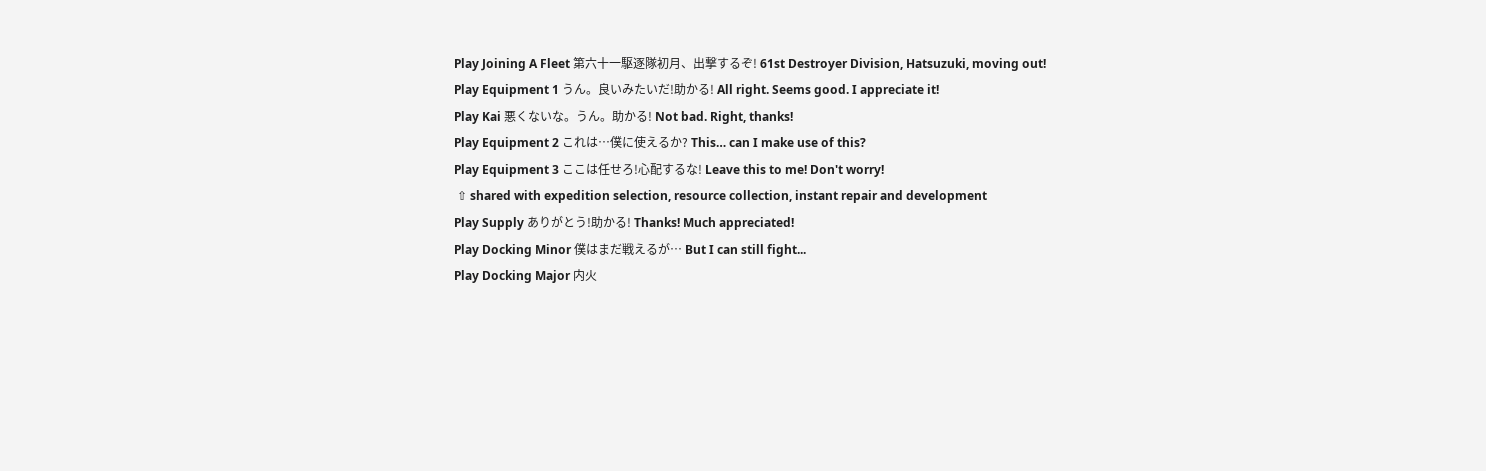Play Joining A Fleet 第六十一駆逐隊初月、出撃するぞ! 61st Destroyer Division, Hatsuzuki, moving out!
Play Equipment 1 うん。良いみたいだ!助かる! All right. Seems good. I appreciate it!
Play Kai 悪くないな。うん。助かる! Not bad. Right, thanks!
Play Equipment 2 これは…僕に使えるか? This… can I make use of this?
Play Equipment 3 ここは任せろ!心配するな! Leave this to me! Don't worry!
 ⇧ shared with expedition selection, resource collection, instant repair and development
Play Supply ありがとう!助かる! Thanks! Much appreciated!
Play Docking Minor 僕はまだ戦えるが… But I can still fight...
Play Docking Major 内火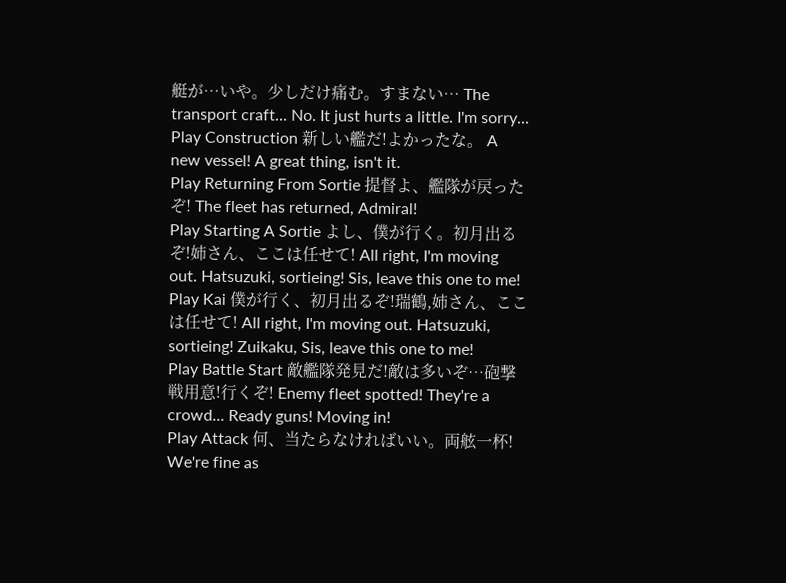艇が…いや。少しだけ痛む。すまない… The transport craft... No. It just hurts a little. I'm sorry...
Play Construction 新しい艦だ!よかったな。 A new vessel! A great thing, isn't it.
Play Returning From Sortie 提督よ、艦隊が戻ったぞ! The fleet has returned, Admiral!
Play Starting A Sortie よし、僕が行く。初月出るぞ!姉さん、ここは任せて! All right, I'm moving out. Hatsuzuki, sortieing! Sis, leave this one to me!
Play Kai 僕が行く、初月出るぞ!瑞鶴,姉さん、ここは任せて! All right, I'm moving out. Hatsuzuki, sortieing! Zuikaku, Sis, leave this one to me!
Play Battle Start 敵艦隊発見だ!敵は多いぞ…砲撃戦用意!行くぞ! Enemy fleet spotted! They're a crowd... Ready guns! Moving in!
Play Attack 何、当たらなければいい。両舷一杯! We're fine as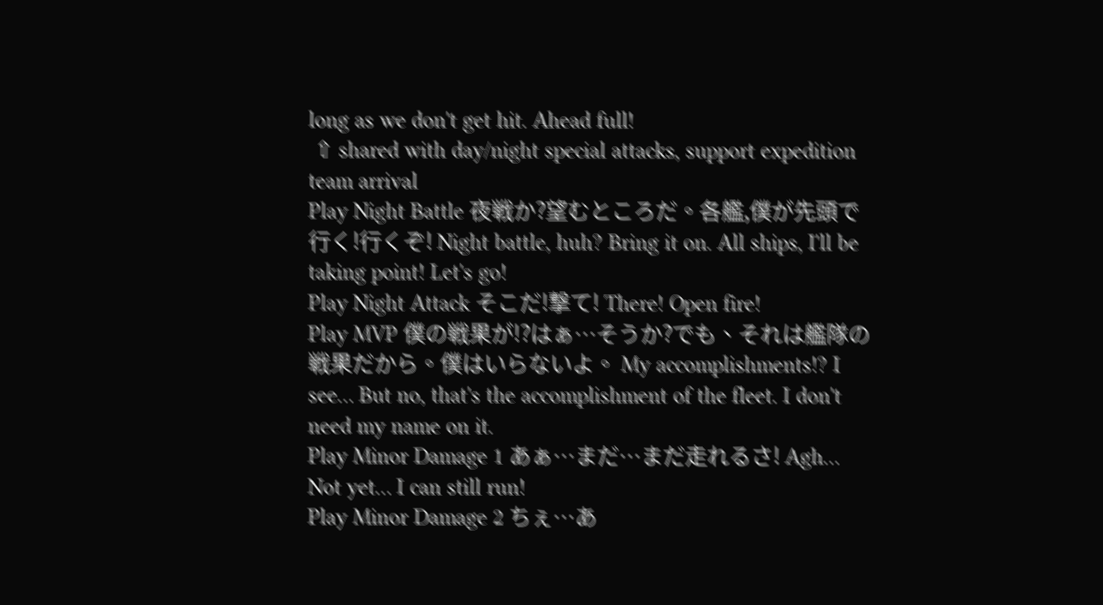long as we don't get hit. Ahead full!
 ⇧ shared with day/night special attacks, support expedition team arrival
Play Night Battle 夜戦か?望むところだ。各艦,僕が先頭で行く!行くぞ! Night battle, huh? Bring it on. All ships, I'll be taking point! Let's go!
Play Night Attack そこだ!撃て! There! Open fire!
Play MVP 僕の戦果が!?はぁ…そうか?でも、それは艦隊の戦果だから。僕はいらないよ。 My accomplishments!? I see… But no, that's the accomplishment of the fleet. I don't need my name on it.
Play Minor Damage 1 あぁ…まだ…まだ走れるさ! Agh… Not yet… I can still run!
Play Minor Damage 2 ちぇ…あ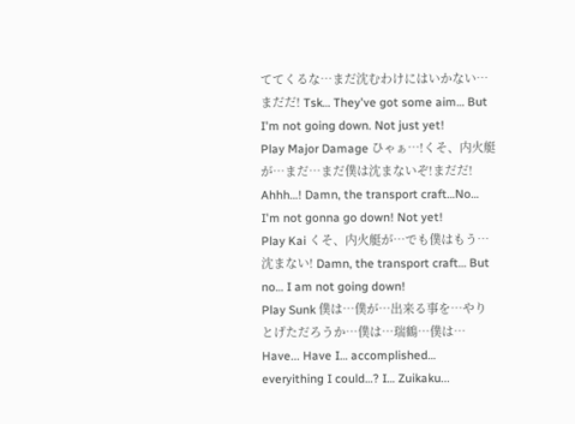ててくるな…まだ沈むわけにはいかない…まだだ! Tsk… They've got some aim… But I'm not going down. Not just yet!
Play Major Damage ひゃぁ…!くそ、内火艇が…まだ…まだ僕は沈まないぞ!まだだ! Ahhh…! Damn, the transport craft…No… I'm not gonna go down! Not yet!
Play Kai くそ、内火艇が…でも僕はもう…沈まない! Damn, the transport craft… But no… I am not going down!
Play Sunk 僕は…僕が…出来る事を…やりとげただろうか…僕は…瑞鶴…僕は… Have... Have I… accomplished… everyithing I could…? I… Zuikaku...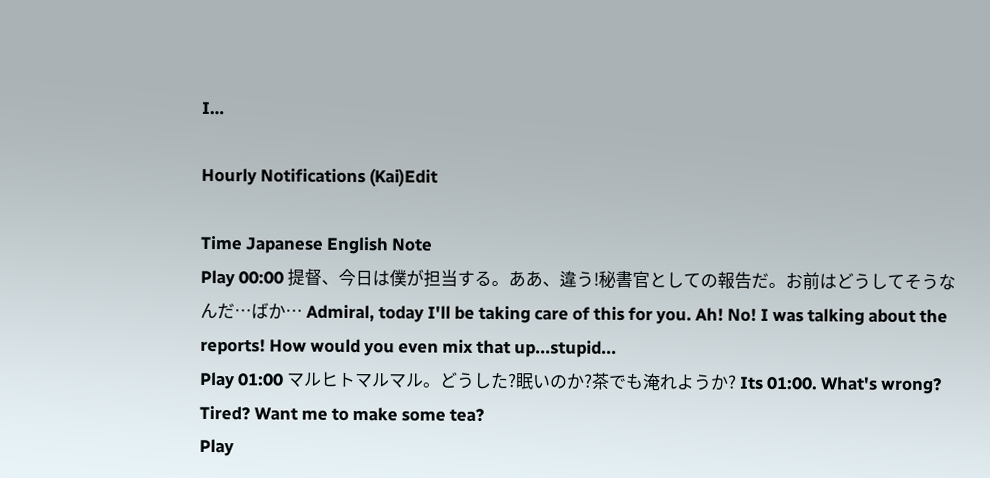I…

Hourly Notifications (Kai)Edit

Time Japanese English Note
Play 00:00 提督、今日は僕が担当する。ああ、違う!秘書官としての報告だ。お前はどうしてそうなんだ…ばか… Admiral, today I'll be taking care of this for you. Ah! No! I was talking about the reports! How would you even mix that up...stupid...
Play 01:00 マルヒトマルマル。どうした?眠いのか?茶でも淹れようか? Its 01:00. What's wrong? Tired? Want me to make some tea?
Play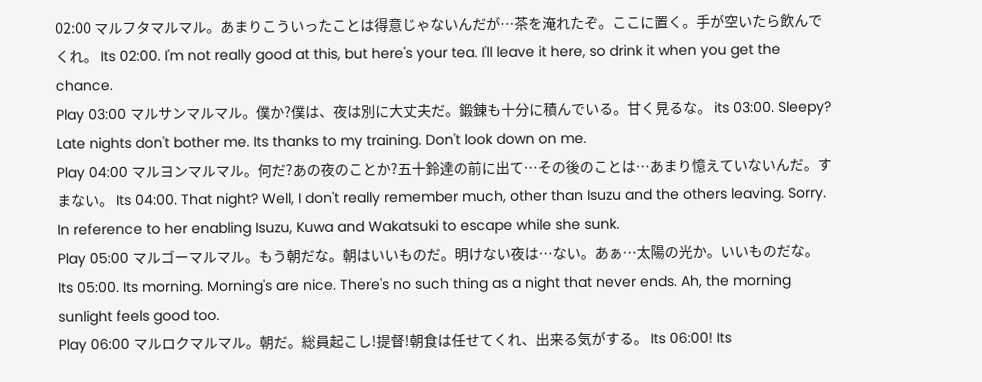02:00 マルフタマルマル。あまりこういったことは得意じゃないんだが…茶を淹れたぞ。ここに置く。手が空いたら飲んでくれ。 Its 02:00. I'm not really good at this, but here's your tea. I'll leave it here, so drink it when you get the chance.
Play 03:00 マルサンマルマル。僕か?僕は、夜は別に大丈夫だ。鍛錬も十分に積んでいる。甘く見るな。 its 03:00. Sleepy? Late nights don't bother me. Its thanks to my training. Don't look down on me.
Play 04:00 マルヨンマルマル。何だ?あの夜のことか?五十鈴達の前に出て…その後のことは…あまり憶えていないんだ。すまない。 Its 04:00. That night? Well, I don't really remember much, other than Isuzu and the others leaving. Sorry. In reference to her enabling Isuzu, Kuwa and Wakatsuki to escape while she sunk.
Play 05:00 マルゴーマルマル。もう朝だな。朝はいいものだ。明けない夜は…ない。あぁ…太陽の光か。いいものだな。 Its 05:00. Its morning. Morning's are nice. There's no such thing as a night that never ends. Ah, the morning sunlight feels good too.
Play 06:00 マルロクマルマル。朝だ。総員起こし!提督!朝食は任せてくれ、出来る気がする。 Its 06:00! Its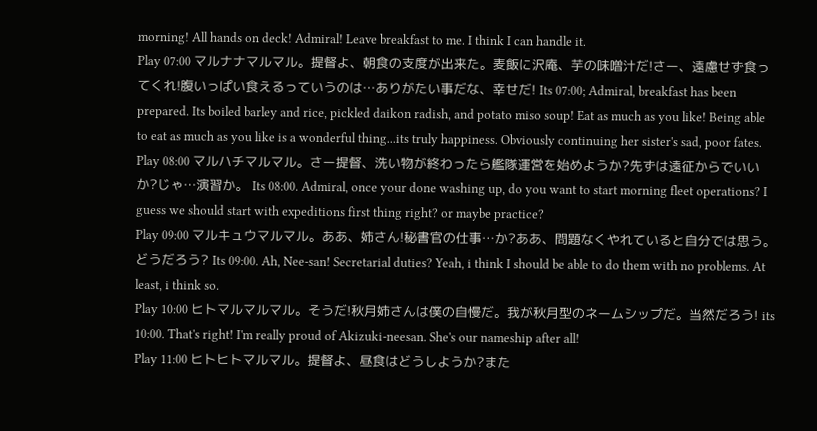morning! All hands on deck! Admiral! Leave breakfast to me. I think I can handle it.
Play 07:00 マルナナマルマル。提督よ、朝食の支度が出来た。麦飯に沢庵、芋の味噌汁だ!さー、遠慮せず食ってくれ!腹いっぱい食えるっていうのは…ありがたい事だな、幸せだ! Its 07:00; Admiral, breakfast has been prepared. Its boiled barley and rice, pickled daikon radish, and potato miso soup! Eat as much as you like! Being able to eat as much as you like is a wonderful thing...its truly happiness. Obviously continuing her sister's sad, poor fates.
Play 08:00 マルハチマルマル。さー提督、洗い物が終わったら艦隊運営を始めようか?先ずは遠征からでいいか?じゃ…演習か。 Its 08:00. Admiral, once your done washing up, do you want to start morning fleet operations? I guess we should start with expeditions first thing right? or maybe practice?
Play 09:00 マルキュウマルマル。ああ、姉さん!秘書官の仕事…か?ああ、問題なくやれていると自分では思う。どうだろう? Its 09:00. Ah, Nee-san! Secretarial duties? Yeah, i think I should be able to do them with no problems. At least, i think so.
Play 10:00 ヒトマルマルマル。そうだ!秋月姉さんは僕の自慢だ。我が秋月型のネームシップだ。当然だろう! its 10:00. That's right! I'm really proud of Akizuki-neesan. She's our nameship after all!
Play 11:00 ヒトヒトマルマル。提督よ、昼食はどうしようか?また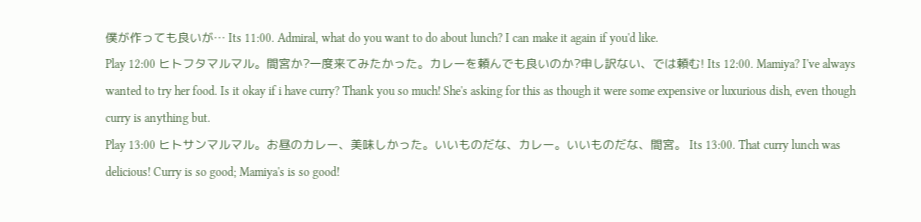僕が作っても良いが… Its 11:00. Admiral, what do you want to do about lunch? I can make it again if you'd like.
Play 12:00 ヒトフタマルマル。間宮か?一度来てみたかった。カレーを頼んでも良いのか?申し訳ない、では頼む! Its 12:00. Mamiya? I've always wanted to try her food. Is it okay if i have curry? Thank you so much! She's asking for this as though it were some expensive or luxurious dish, even though curry is anything but.
Play 13:00 ヒトサンマルマル。お昼のカレー、美味しかった。いいものだな、カレー。いいものだな、間宮。 Its 13:00. That curry lunch was delicious! Curry is so good; Mamiya's is so good!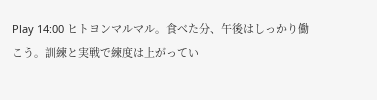Play 14:00 ヒトヨンマルマル。食べた分、午後はしっかり働こう。訓練と実戦で練度は上がってい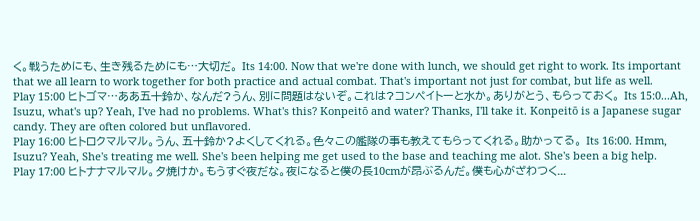く。戦うためにも、生き残るためにも…大切だ。 Its 14:00. Now that we're done with lunch, we should get right to work. Its important that we all learn to work together for both practice and actual combat. That's important not just for combat, but life as well.
Play 15:00 ヒトゴマ…ああ五十鈴か、なんだ?うん、別に問題はないぞ。これは?コンペイトーと水か。ありがとう、もらっておく。 Its 15:0...Ah, Isuzu, what's up? Yeah, I've had no problems. What's this? Konpeitō and water? Thanks, I'll take it. Konpeitō is a Japanese sugar candy. They are often colored but unflavored.
Play 16:00 ヒトロクマルマル。うん、五十鈴か?よくしてくれる。色々この艦隊の事も教えてもらってくれる。助かってる。 Its 16:00. Hmm, Isuzu? Yeah, She's treating me well. She's been helping me get used to the base and teaching me alot. She's been a big help.
Play 17:00 ヒトナナマルマル。夕焼けか。もうすぐ夜だな。夜になると僕の長10cmが昂ぶるんだ。僕も心がざわつく...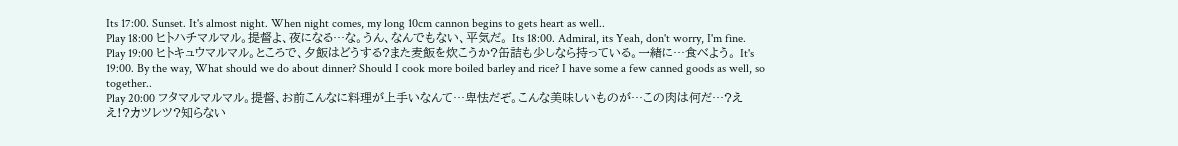Its 17:00. Sunset. It's almost night. When night comes, my long 10cm cannon begins to gets heart as well..
Play 18:00 ヒトハチマルマル。提督よ、夜になる…な。うん、なんでもない、平気だ。 Its 18:00. Admiral, its Yeah, don't worry, I'm fine.
Play 19:00 ヒトキュウマルマル。ところで、夕飯はどうする?また麦飯を炊こうか?缶詰も少しなら持っている。一緒に…食べよう。 It's 19:00. By the way, What should we do about dinner? Should I cook more boiled barley and rice? I have some a few canned goods as well, so together..
Play 20:00 フタマルマルマル。提督、お前こんなに料理が上手いなんて…卑怯だぞ。こんな美味しいものが…この肉は何だ…?ええ!?カツレツ?知らない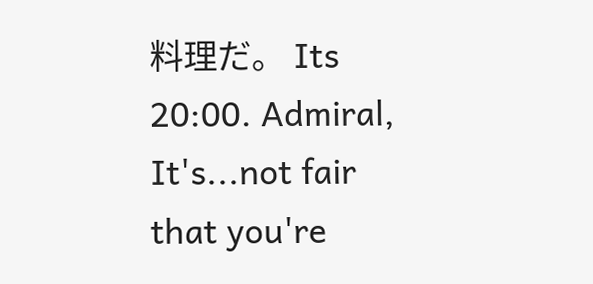料理だ。 Its 20:00. Admiral, It's...not fair that you're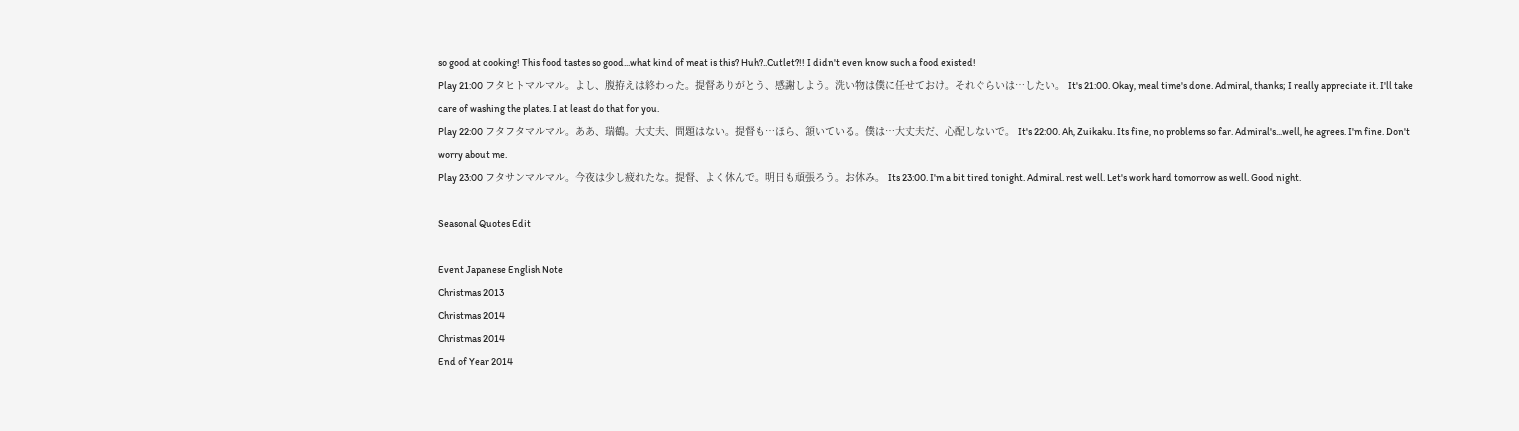so good at cooking! This food tastes so good...what kind of meat is this? Huh?..Cutlet?!! I didn't even know such a food existed!
Play 21:00 フタヒトマルマル。よし、腹拵えは終わった。提督ありがとう、感謝しよう。洗い物は僕に任せておけ。それぐらいは…したい。 It's 21:00. Okay, meal time's done. Admiral, thanks; I really appreciate it. I'll take care of washing the plates. I at least do that for you.
Play 22:00 フタフタマルマル。ああ、瑞鶴。大丈夫、問題はない。提督も…ほら、頷いている。僕は…大丈夫だ、心配しないで。 It's 22:00. Ah, Zuikaku. Its fine, no problems so far. Admiral's...well, he agrees. I'm fine. Don't worry about me.
Play 23:00 フタサンマルマル。今夜は少し疲れたな。提督、よく休んで。明日も頑張ろう。お休み。 Its 23:00. I'm a bit tired tonight. Admiral. rest well. Let's work hard tomorrow as well. Good night.

Seasonal Quotes Edit

Event Japanese English Note
Christmas 2013
Christmas 2014
Christmas 2014
End of Year 2014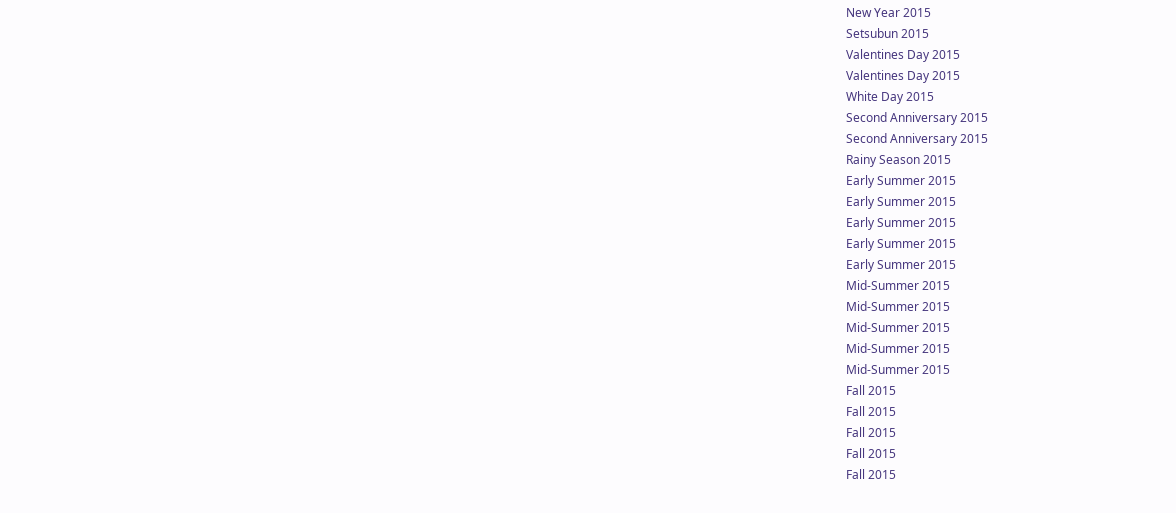New Year 2015
Setsubun 2015
Valentines Day 2015
Valentines Day 2015
White Day 2015
Second Anniversary 2015
Second Anniversary 2015
Rainy Season 2015
Early Summer 2015
Early Summer 2015
Early Summer 2015
Early Summer 2015
Early Summer 2015
Mid-Summer 2015
Mid-Summer 2015
Mid-Summer 2015
Mid-Summer 2015
Mid-Summer 2015
Fall 2015
Fall 2015
Fall 2015
Fall 2015
Fall 2015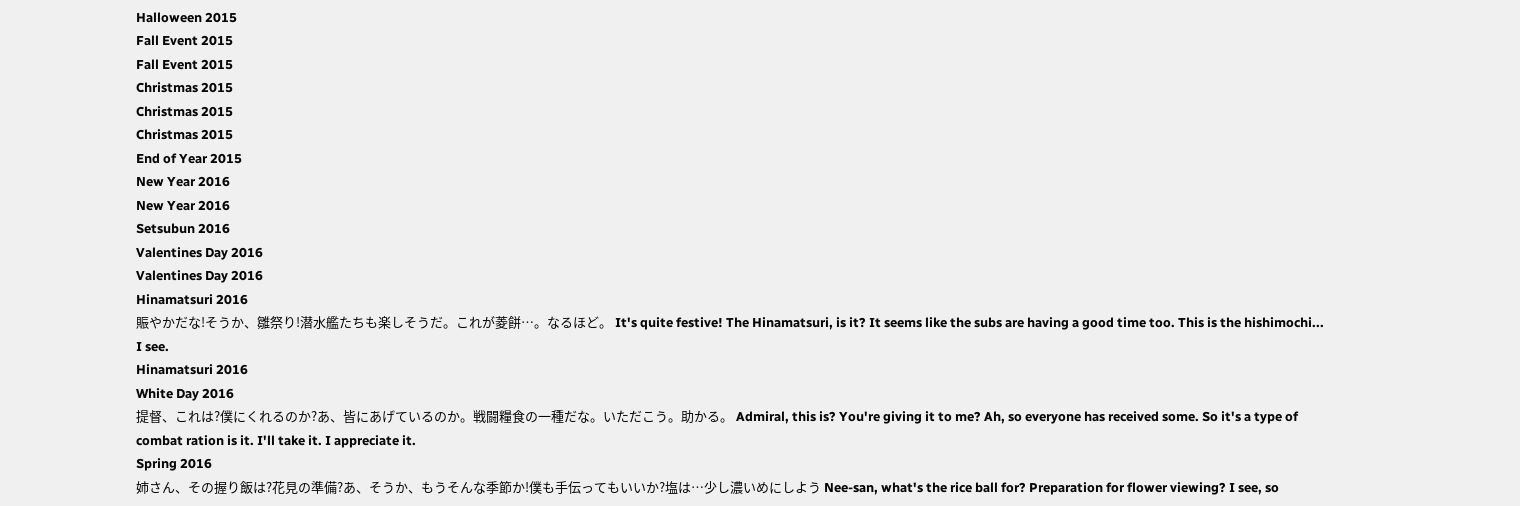Halloween 2015
Fall Event 2015
Fall Event 2015
Christmas 2015
Christmas 2015
Christmas 2015
End of Year 2015
New Year 2016
New Year 2016
Setsubun 2016
Valentines Day 2016
Valentines Day 2016
Hinamatsuri 2016
賑やかだな!そうか、雛祭り!潜水艦たちも楽しそうだ。これが菱餅…。なるほど。 It's quite festive! The Hinamatsuri, is it? It seems like the subs are having a good time too. This is the hishimochi... I see.
Hinamatsuri 2016
White Day 2016
提督、これは?僕にくれるのか?あ、皆にあげているのか。戦闘糧食の一種だな。いただこう。助かる。 Admiral, this is? You're giving it to me? Ah, so everyone has received some. So it's a type of combat ration is it. I'll take it. I appreciate it.
Spring 2016
姉さん、その握り飯は?花見の準備?あ、そうか、もうそんな季節か!僕も手伝ってもいいか?塩は…少し濃いめにしよう Nee-san, what's the rice ball for? Preparation for flower viewing? I see, so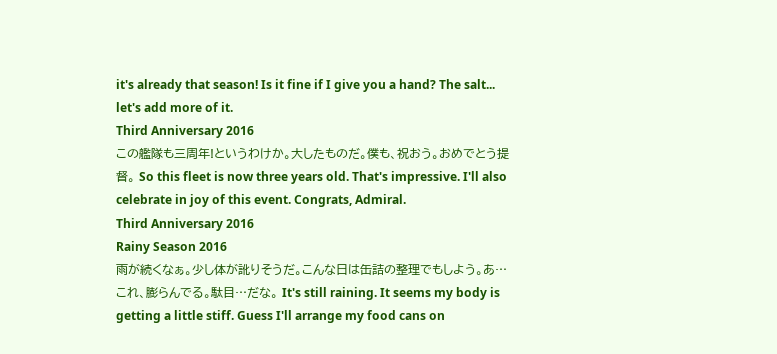it's already that season! Is it fine if I give you a hand? The salt... let's add more of it.
Third Anniversary 2016
この艦隊も三周年!というわけか。大したものだ。僕も、祝おう。おめでとう提督。 So this fleet is now three years old. That's impressive. I'll also celebrate in joy of this event. Congrats, Admiral.
Third Anniversary 2016
Rainy Season 2016
雨が続くなぁ。少し体が訛りそうだ。こんな日は缶詰の整理でもしよう。あ… これ、膨らんでる。駄目…だな。 It's still raining. It seems my body is getting a little stiff. Guess I'll arrange my food cans on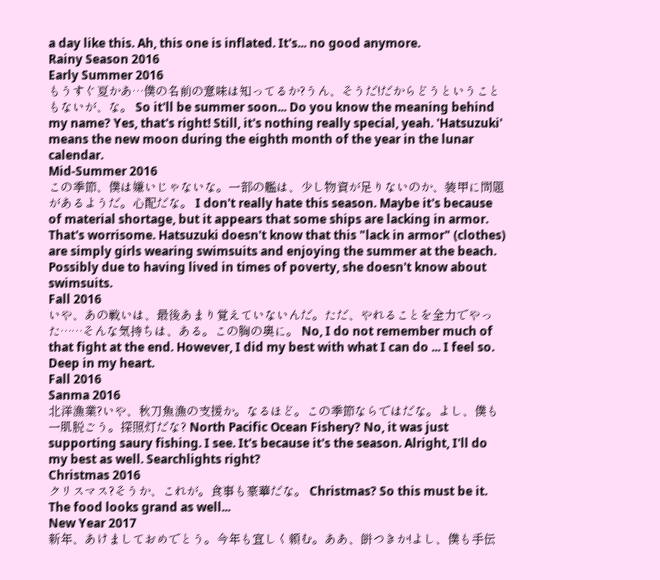a day like this. Ah, this one is inflated. It's... no good anymore.
Rainy Season 2016
Early Summer 2016
もうすぐ夏かあ…僕の名前の意味は知ってるか?うん、そうだ!だからどうということもないが、な。 So it'll be summer soon... Do you know the meaning behind my name? Yes, that's right! Still, it's nothing really special, yeah. 'Hatsuzuki' means the new moon during the eighth month of the year in the lunar calendar.
Mid-Summer 2016
この季節、僕は嫌いじゃないな。一部の艦は、少し物資が足りないのか、装甲に問題があるようだ。心配だな。 I don't really hate this season. Maybe it's because of material shortage, but it appears that some ships are lacking in armor. That's worrisome. Hatsuzuki doesn't know that this "lack in armor" (clothes) are simply girls wearing swimsuits and enjoying the summer at the beach. Possibly due to having lived in times of poverty, she doesn't know about swimsuits.
Fall 2016
いや、あの戦いは、最後あまり覚えていないんだ。ただ、やれることを全力でやった……そんな気持ちは、ある。この胸の奥に。 No, I do not remember much of that fight at the end. However, I did my best with what I can do ... I feel so. Deep in my heart.
Fall 2016
Sanma 2016
北洋漁業?いや、秋刀魚漁の支援か。なるほど。この季節ならではだな。よし、僕も一肌脱ごう。探照灯だな? North Pacific Ocean Fishery? No, it was just supporting saury fishing. I see. It's because it's the season. Alright, I'll do my best as well. Searchlights right?
Christmas 2016
クリスマス?そうか、これが。食事も豪華だな。 Christmas? So this must be it. The food looks grand as well...
New Year 2017
新年、あけましておめでとう。今年も宜しく頼む。ああ、餅つきか!よし、僕も手伝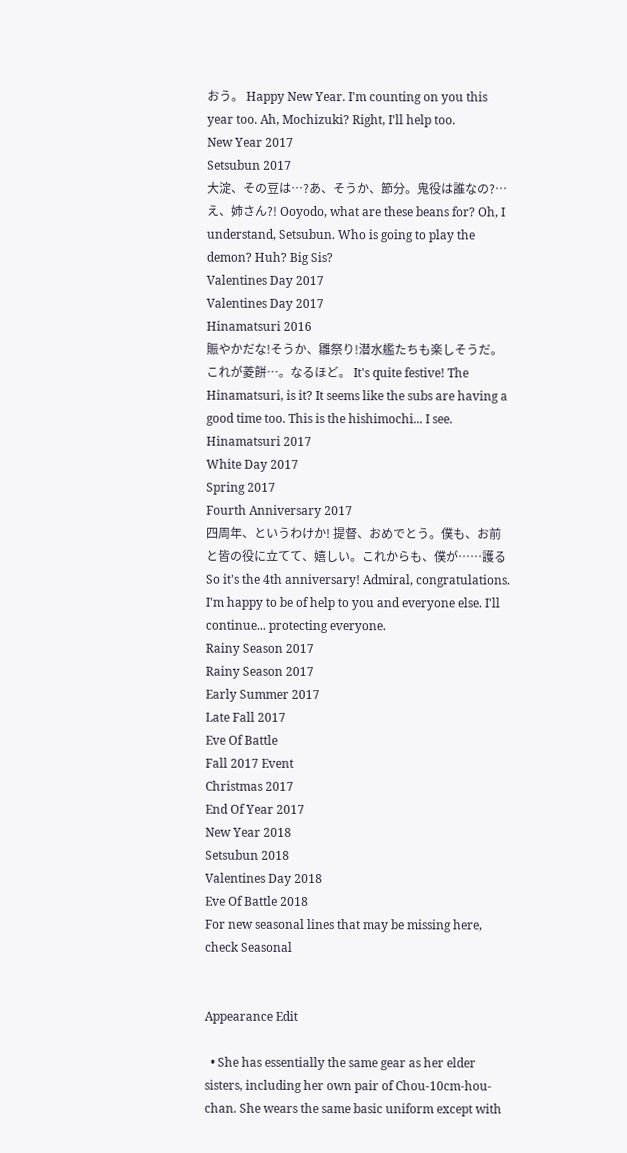おう。 Happy New Year. I'm counting on you this year too. Ah, Mochizuki? Right, I'll help too.
New Year 2017
Setsubun 2017
大淀、その豆は…?あ、そうか、節分。鬼役は誰なの?…え、姉さん?! Ooyodo, what are these beans for? Oh, I understand, Setsubun. Who is going to play the demon? Huh? Big Sis?
Valentines Day 2017
Valentines Day 2017
Hinamatsuri 2016
賑やかだな!そうか、雛祭り!潜水艦たちも楽しそうだ。これが菱餅…。なるほど。 It's quite festive! The Hinamatsuri, is it? It seems like the subs are having a good time too. This is the hishimochi... I see.
Hinamatsuri 2017
White Day 2017
Spring 2017
Fourth Anniversary 2017
四周年、というわけか! 提督、おめでとう。僕も、お前と皆の役に立てて、嬉しい。これからも、僕が……護る So it's the 4th anniversary! Admiral, congratulations. I'm happy to be of help to you and everyone else. I'll continue... protecting everyone.
Rainy Season 2017
Rainy Season 2017
Early Summer 2017
Late Fall 2017
Eve Of Battle
Fall 2017 Event
Christmas 2017
End Of Year 2017
New Year 2018
Setsubun 2018
Valentines Day 2018
Eve Of Battle 2018
For new seasonal lines that may be missing here, check Seasonal


Appearance Edit

  • She has essentially the same gear as her elder sisters, including her own pair of Chou-10cm-hou-chan. She wears the same basic uniform except with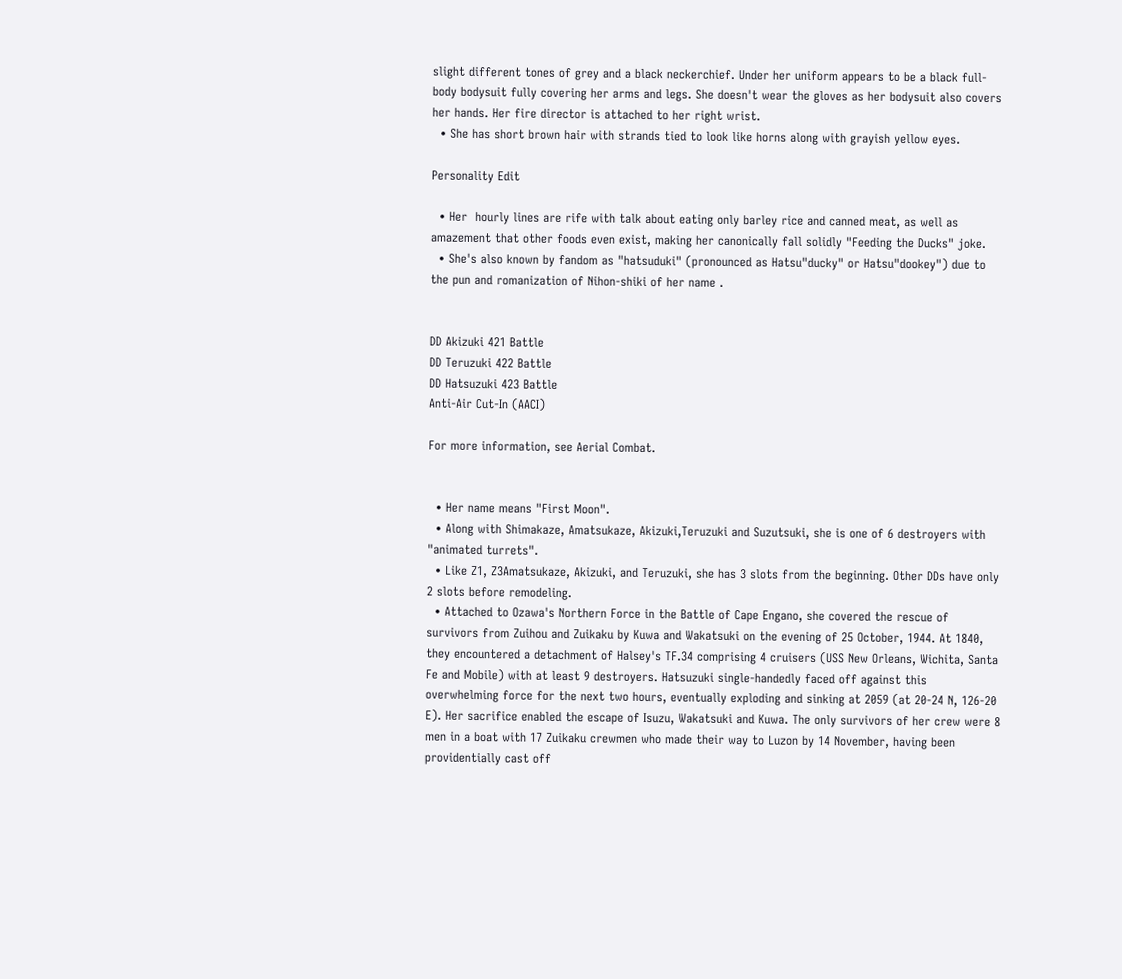slight different tones of grey and a black neckerchief. Under her uniform appears to be a black full-body bodysuit fully covering her arms and legs. She doesn't wear the gloves as her bodysuit also covers her hands. Her fire director is attached to her right wrist.
  • She has short brown hair with strands tied to look like horns along with grayish yellow eyes.

Personality Edit

  • Her  hourly lines are rife with talk about eating only barley rice and canned meat, as well as amazement that other foods even exist, making her canonically fall solidly "Feeding the Ducks" joke.
  • She's also known by fandom as "hatsuduki" (pronounced as Hatsu"ducky" or Hatsu"dookey") due to the pun and romanization of Nihon-shiki of her name .


DD Akizuki 421 Battle
DD Teruzuki 422 Battle
DD Hatsuzuki 423 Battle
Anti-Air Cut-In (AACI)

For more information, see Aerial Combat.


  • Her name means "First Moon".
  • Along with Shimakaze, Amatsukaze, Akizuki,Teruzuki and Suzutsuki, she is one of 6 destroyers with "animated turrets".
  • Like Z1, Z3Amatsukaze, Akizuki, and Teruzuki, she has 3 slots from the beginning. Other DDs have only 2 slots before remodeling.
  • Attached to Ozawa's Northern Force in the Battle of Cape Engano, she covered the rescue of survivors from Zuihou and Zuikaku by Kuwa and Wakatsuki on the evening of 25 October, 1944. At 1840, they encountered a detachment of Halsey's TF.34 comprising 4 cruisers (USS New Orleans, Wichita, Santa Fe and Mobile) with at least 9 destroyers. Hatsuzuki single-handedly faced off against this overwhelming force for the next two hours, eventually exploding and sinking at 2059 (at 20-24 N, 126-20 E). Her sacrifice enabled the escape of Isuzu, Wakatsuki and Kuwa. The only survivors of her crew were 8 men in a boat with 17 Zuikaku crewmen who made their way to Luzon by 14 November, having been providentially cast off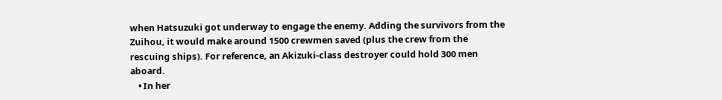when Hatsuzuki got underway to engage the enemy. Adding the survivors from the Zuihou, it would make around 1500 crewmen saved (plus the crew from the rescuing ships). For reference, an Akizuki-class destroyer could hold 300 men aboard.
    • In her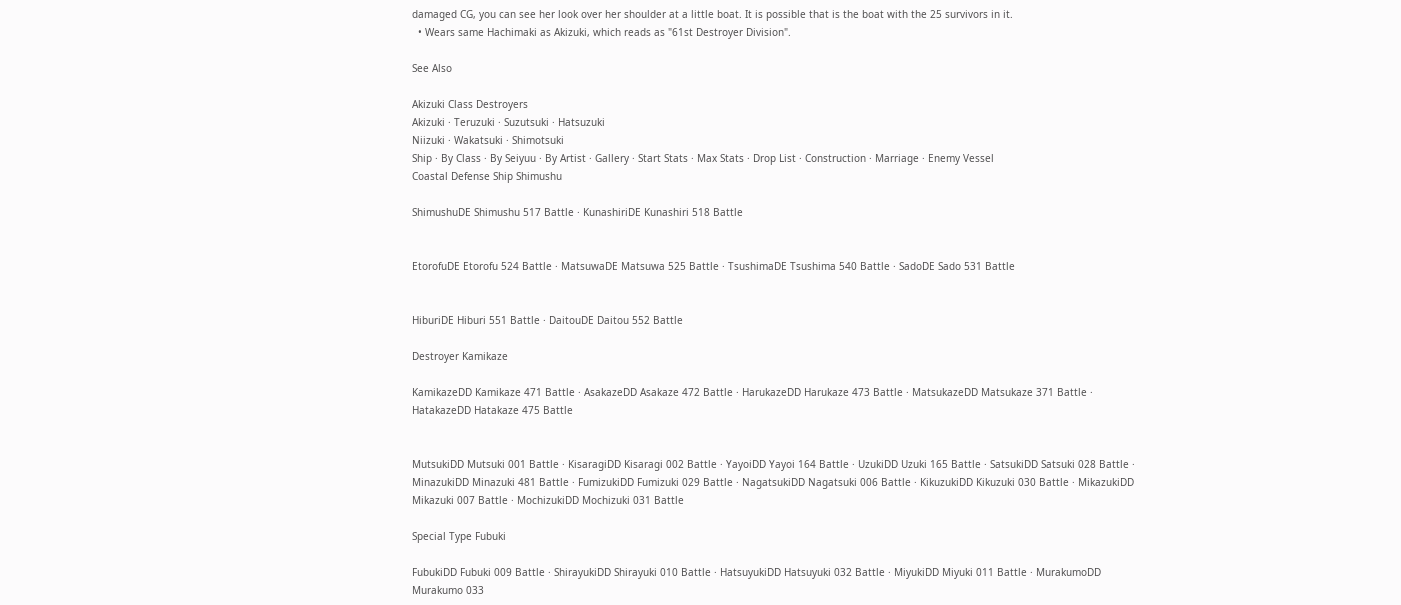damaged CG, you can see her look over her shoulder at a little boat. It is possible that is the boat with the 25 survivors in it.
  • Wears same Hachimaki as Akizuki, which reads as "61st Destroyer Division".

See Also

Akizuki Class Destroyers
Akizuki · Teruzuki · Suzutsuki · Hatsuzuki
Niizuki · Wakatsuki · Shimotsuki
Ship · By Class · By Seiyuu · By Artist · Gallery · Start Stats · Max Stats · Drop List · Construction · Marriage · Enemy Vessel
Coastal Defense Ship Shimushu

ShimushuDE Shimushu 517 Battle · KunashiriDE Kunashiri 518 Battle


EtorofuDE Etorofu 524 Battle · MatsuwaDE Matsuwa 525 Battle · TsushimaDE Tsushima 540 Battle · SadoDE Sado 531 Battle


HiburiDE Hiburi 551 Battle · DaitouDE Daitou 552 Battle

Destroyer Kamikaze

KamikazeDD Kamikaze 471 Battle · AsakazeDD Asakaze 472 Battle · HarukazeDD Harukaze 473 Battle · MatsukazeDD Matsukaze 371 Battle · HatakazeDD Hatakaze 475 Battle


MutsukiDD Mutsuki 001 Battle · KisaragiDD Kisaragi 002 Battle · YayoiDD Yayoi 164 Battle · UzukiDD Uzuki 165 Battle · SatsukiDD Satsuki 028 Battle · MinazukiDD Minazuki 481 Battle · FumizukiDD Fumizuki 029 Battle · NagatsukiDD Nagatsuki 006 Battle · KikuzukiDD Kikuzuki 030 Battle · MikazukiDD Mikazuki 007 Battle · MochizukiDD Mochizuki 031 Battle

Special Type Fubuki

FubukiDD Fubuki 009 Battle · ShirayukiDD Shirayuki 010 Battle · HatsuyukiDD Hatsuyuki 032 Battle · MiyukiDD Miyuki 011 Battle · MurakumoDD Murakumo 033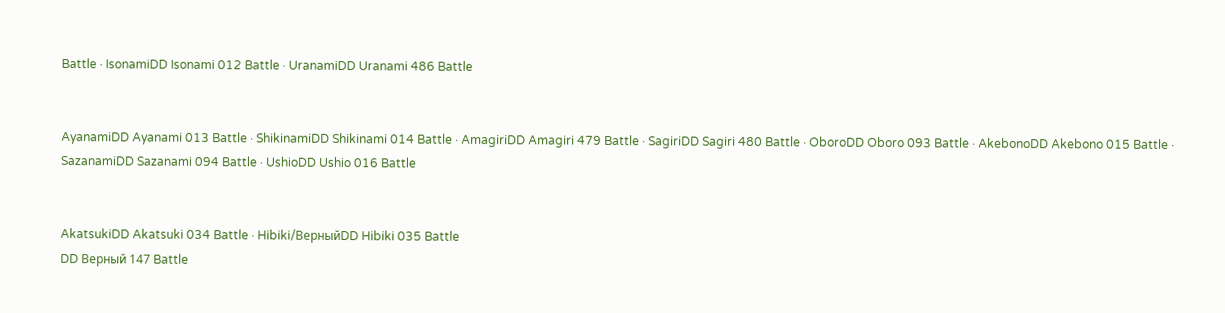Battle · IsonamiDD Isonami 012 Battle · UranamiDD Uranami 486 Battle


AyanamiDD Ayanami 013 Battle · ShikinamiDD Shikinami 014 Battle · AmagiriDD Amagiri 479 Battle · SagiriDD Sagiri 480 Battle · OboroDD Oboro 093 Battle · AkebonoDD Akebono 015 Battle · SazanamiDD Sazanami 094 Battle · UshioDD Ushio 016 Battle


AkatsukiDD Akatsuki 034 Battle · Hibiki/ВерныйDD Hibiki 035 Battle
DD Верный 147 Battle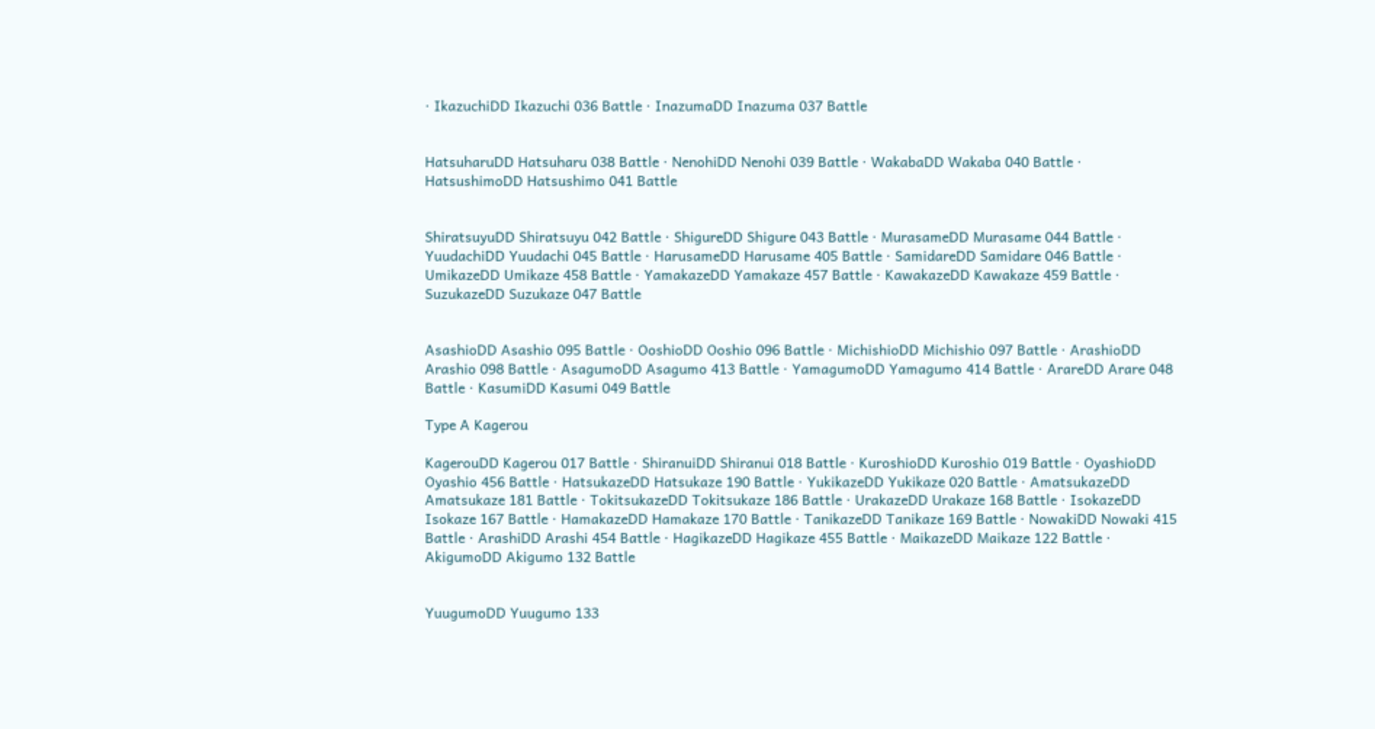· IkazuchiDD Ikazuchi 036 Battle · InazumaDD Inazuma 037 Battle


HatsuharuDD Hatsuharu 038 Battle · NenohiDD Nenohi 039 Battle · WakabaDD Wakaba 040 Battle · HatsushimoDD Hatsushimo 041 Battle


ShiratsuyuDD Shiratsuyu 042 Battle · ShigureDD Shigure 043 Battle · MurasameDD Murasame 044 Battle · YuudachiDD Yuudachi 045 Battle · HarusameDD Harusame 405 Battle · SamidareDD Samidare 046 Battle · UmikazeDD Umikaze 458 Battle · YamakazeDD Yamakaze 457 Battle · KawakazeDD Kawakaze 459 Battle · SuzukazeDD Suzukaze 047 Battle


AsashioDD Asashio 095 Battle · OoshioDD Ooshio 096 Battle · MichishioDD Michishio 097 Battle · ArashioDD Arashio 098 Battle · AsagumoDD Asagumo 413 Battle · YamagumoDD Yamagumo 414 Battle · ArareDD Arare 048 Battle · KasumiDD Kasumi 049 Battle

Type A Kagerou

KagerouDD Kagerou 017 Battle · ShiranuiDD Shiranui 018 Battle · KuroshioDD Kuroshio 019 Battle · OyashioDD Oyashio 456 Battle · HatsukazeDD Hatsukaze 190 Battle · YukikazeDD Yukikaze 020 Battle · AmatsukazeDD Amatsukaze 181 Battle · TokitsukazeDD Tokitsukaze 186 Battle · UrakazeDD Urakaze 168 Battle · IsokazeDD Isokaze 167 Battle · HamakazeDD Hamakaze 170 Battle · TanikazeDD Tanikaze 169 Battle · NowakiDD Nowaki 415 Battle · ArashiDD Arashi 454 Battle · HagikazeDD Hagikaze 455 Battle · MaikazeDD Maikaze 122 Battle · AkigumoDD Akigumo 132 Battle


YuugumoDD Yuugumo 133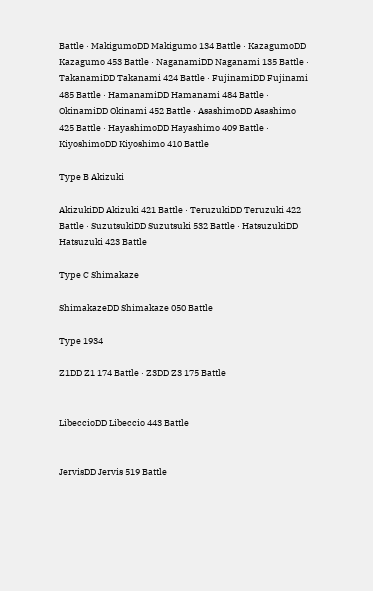Battle · MakigumoDD Makigumo 134 Battle · KazagumoDD Kazagumo 453 Battle · NaganamiDD Naganami 135 Battle · TakanamiDD Takanami 424 Battle · FujinamiDD Fujinami 485 Battle · HamanamiDD Hamanami 484 Battle · OkinamiDD Okinami 452 Battle · AsashimoDD Asashimo 425 Battle · HayashimoDD Hayashimo 409 Battle · KiyoshimoDD Kiyoshimo 410 Battle

Type B Akizuki

AkizukiDD Akizuki 421 Battle · TeruzukiDD Teruzuki 422 Battle · SuzutsukiDD Suzutsuki 532 Battle · HatsuzukiDD Hatsuzuki 423 Battle

Type C Shimakaze

ShimakazeDD Shimakaze 050 Battle

Type 1934

Z1DD Z1 174 Battle · Z3DD Z3 175 Battle


LibeccioDD Libeccio 443 Battle


JervisDD Jervis 519 Battle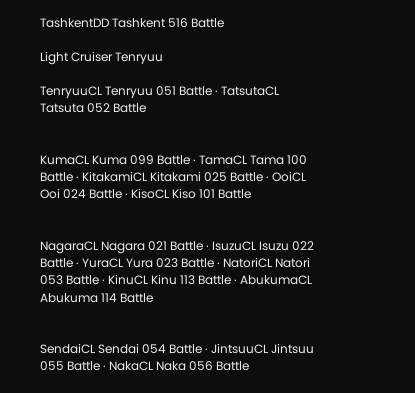TashkentDD Tashkent 516 Battle

Light Cruiser Tenryuu

TenryuuCL Tenryuu 051 Battle · TatsutaCL Tatsuta 052 Battle


KumaCL Kuma 099 Battle · TamaCL Tama 100 Battle · KitakamiCL Kitakami 025 Battle · OoiCL Ooi 024 Battle · KisoCL Kiso 101 Battle


NagaraCL Nagara 021 Battle · IsuzuCL Isuzu 022 Battle · YuraCL Yura 023 Battle · NatoriCL Natori 053 Battle · KinuCL Kinu 113 Battle · AbukumaCL Abukuma 114 Battle


SendaiCL Sendai 054 Battle · JintsuuCL Jintsuu 055 Battle · NakaCL Naka 056 Battle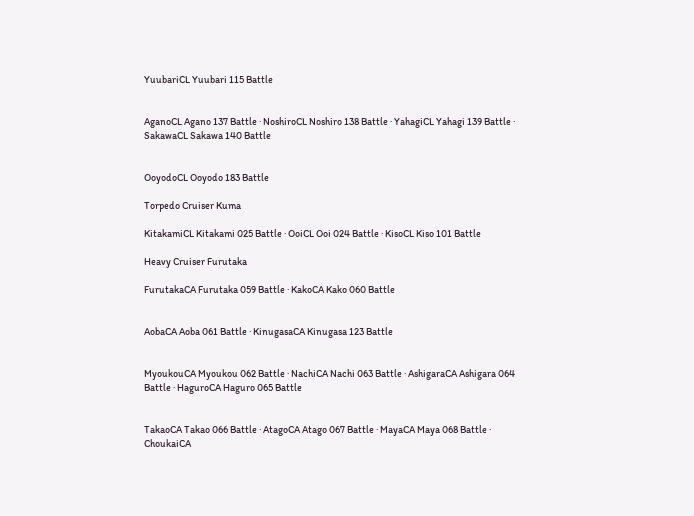YuubariCL Yuubari 115 Battle


AganoCL Agano 137 Battle · NoshiroCL Noshiro 138 Battle · YahagiCL Yahagi 139 Battle · SakawaCL Sakawa 140 Battle


OoyodoCL Ooyodo 183 Battle

Torpedo Cruiser Kuma

KitakamiCL Kitakami 025 Battle · OoiCL Ooi 024 Battle · KisoCL Kiso 101 Battle

Heavy Cruiser Furutaka

FurutakaCA Furutaka 059 Battle · KakoCA Kako 060 Battle


AobaCA Aoba 061 Battle · KinugasaCA Kinugasa 123 Battle


MyoukouCA Myoukou 062 Battle · NachiCA Nachi 063 Battle · AshigaraCA Ashigara 064 Battle · HaguroCA Haguro 065 Battle


TakaoCA Takao 066 Battle · AtagoCA Atago 067 Battle · MayaCA Maya 068 Battle · ChoukaiCA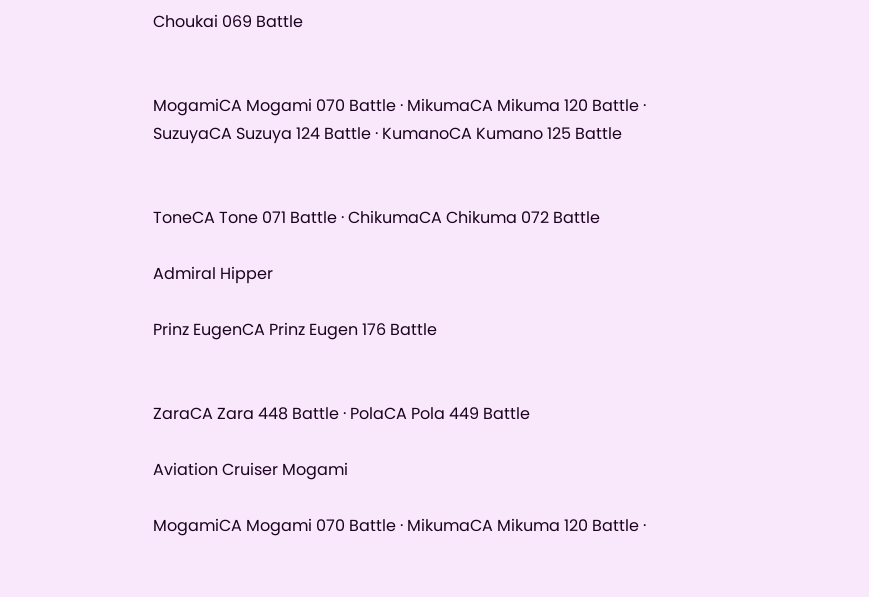Choukai 069 Battle


MogamiCA Mogami 070 Battle · MikumaCA Mikuma 120 Battle · SuzuyaCA Suzuya 124 Battle · KumanoCA Kumano 125 Battle


ToneCA Tone 071 Battle · ChikumaCA Chikuma 072 Battle

Admiral Hipper

Prinz EugenCA Prinz Eugen 176 Battle


ZaraCA Zara 448 Battle · PolaCA Pola 449 Battle

Aviation Cruiser Mogami

MogamiCA Mogami 070 Battle · MikumaCA Mikuma 120 Battle ·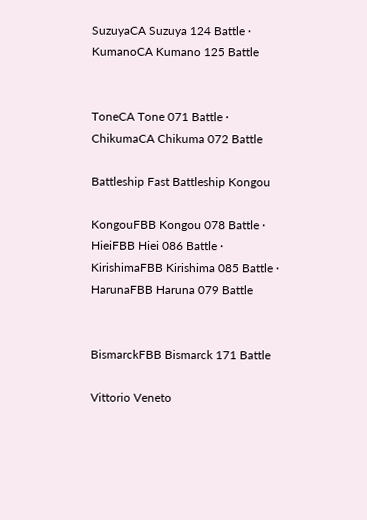SuzuyaCA Suzuya 124 Battle · KumanoCA Kumano 125 Battle


ToneCA Tone 071 Battle · ChikumaCA Chikuma 072 Battle

Battleship Fast Battleship Kongou

KongouFBB Kongou 078 Battle · HieiFBB Hiei 086 Battle · KirishimaFBB Kirishima 085 Battle · HarunaFBB Haruna 079 Battle


BismarckFBB Bismarck 171 Battle

Vittorio Veneto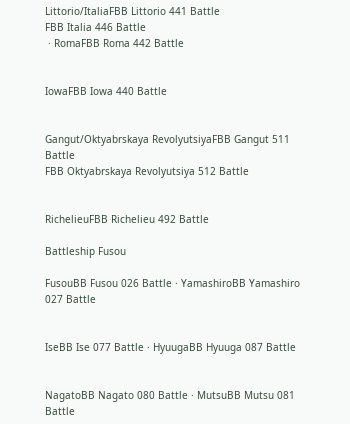Littorio/ItaliaFBB Littorio 441 Battle
FBB Italia 446 Battle
 · RomaFBB Roma 442 Battle


IowaFBB Iowa 440 Battle


Gangut/Oktyabrskaya RevolyutsiyaFBB Gangut 511 Battle
FBB Oktyabrskaya Revolyutsiya 512 Battle


RichelieuFBB Richelieu 492 Battle

Battleship Fusou

FusouBB Fusou 026 Battle · YamashiroBB Yamashiro 027 Battle


IseBB Ise 077 Battle · HyuugaBB Hyuuga 087 Battle


NagatoBB Nagato 080 Battle · MutsuBB Mutsu 081 Battle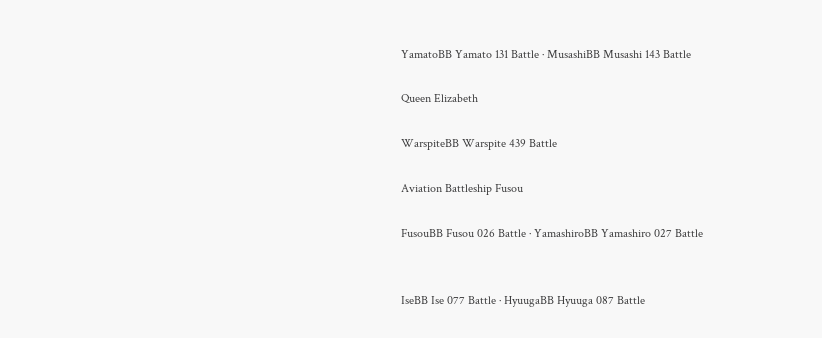YamatoBB Yamato 131 Battle · MusashiBB Musashi 143 Battle

Queen Elizabeth

WarspiteBB Warspite 439 Battle

Aviation Battleship Fusou

FusouBB Fusou 026 Battle · YamashiroBB Yamashiro 027 Battle


IseBB Ise 077 Battle · HyuugaBB Hyuuga 087 Battle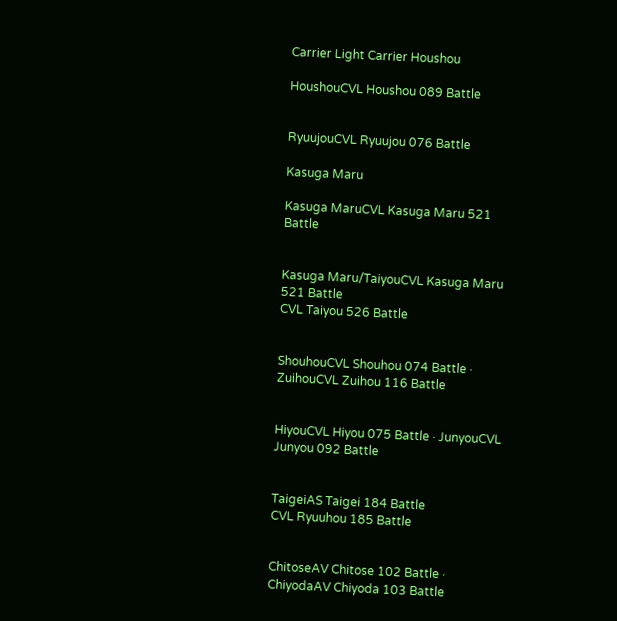Carrier Light Carrier Houshou

HoushouCVL Houshou 089 Battle


RyuujouCVL Ryuujou 076 Battle

Kasuga Maru

Kasuga MaruCVL Kasuga Maru 521 Battle


Kasuga Maru/TaiyouCVL Kasuga Maru 521 Battle
CVL Taiyou 526 Battle


ShouhouCVL Shouhou 074 Battle · ZuihouCVL Zuihou 116 Battle


HiyouCVL Hiyou 075 Battle · JunyouCVL Junyou 092 Battle


TaigeiAS Taigei 184 Battle
CVL Ryuuhou 185 Battle


ChitoseAV Chitose 102 Battle · ChiyodaAV Chiyoda 103 Battle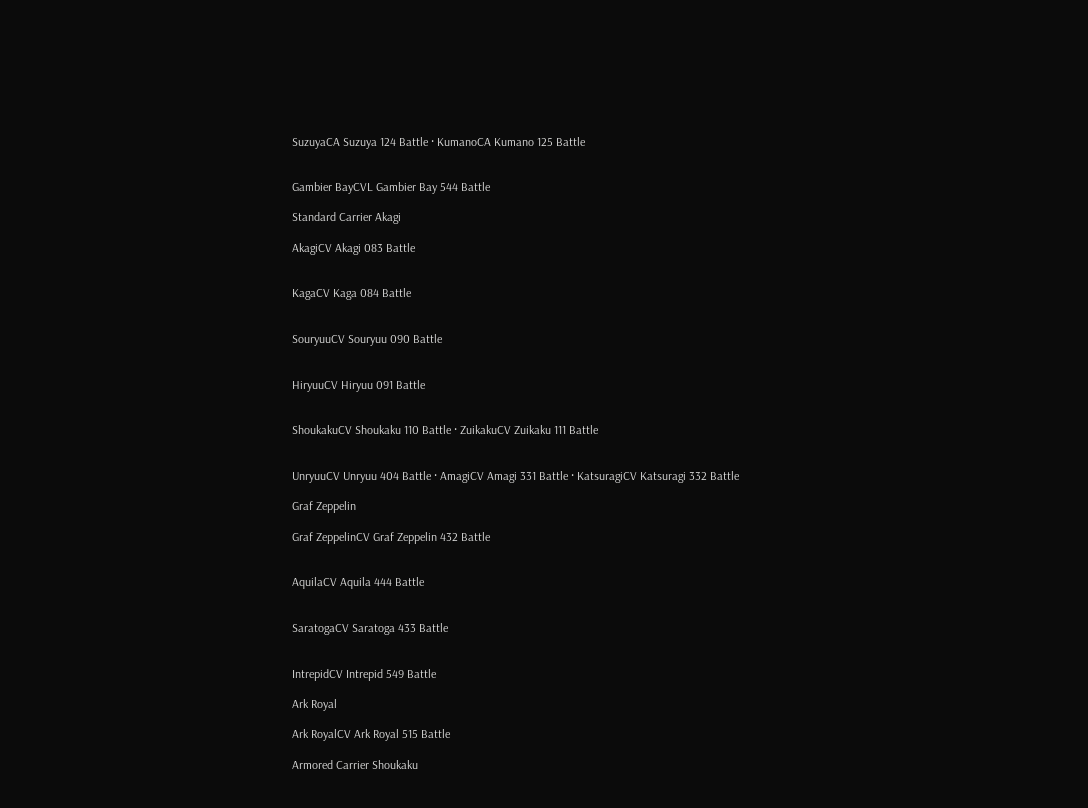SuzuyaCA Suzuya 124 Battle · KumanoCA Kumano 125 Battle


Gambier BayCVL Gambier Bay 544 Battle

Standard Carrier Akagi

AkagiCV Akagi 083 Battle


KagaCV Kaga 084 Battle


SouryuuCV Souryuu 090 Battle


HiryuuCV Hiryuu 091 Battle


ShoukakuCV Shoukaku 110 Battle · ZuikakuCV Zuikaku 111 Battle


UnryuuCV Unryuu 404 Battle · AmagiCV Amagi 331 Battle · KatsuragiCV Katsuragi 332 Battle

Graf Zeppelin

Graf ZeppelinCV Graf Zeppelin 432 Battle


AquilaCV Aquila 444 Battle


SaratogaCV Saratoga 433 Battle


IntrepidCV Intrepid 549 Battle

Ark Royal

Ark RoyalCV Ark Royal 515 Battle

Armored Carrier Shoukaku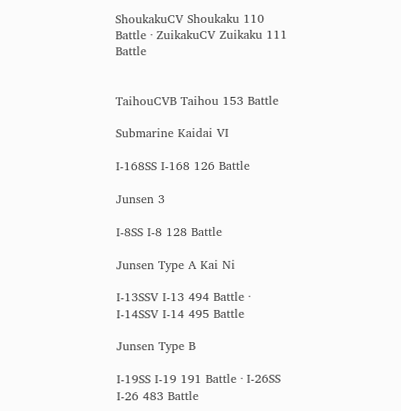ShoukakuCV Shoukaku 110 Battle · ZuikakuCV Zuikaku 111 Battle


TaihouCVB Taihou 153 Battle

Submarine Kaidai VI

I-168SS I-168 126 Battle

Junsen 3

I-8SS I-8 128 Battle

Junsen Type A Kai Ni

I-13SSV I-13 494 Battle · I-14SSV I-14 495 Battle

Junsen Type B

I-19SS I-19 191 Battle · I-26SS I-26 483 Battle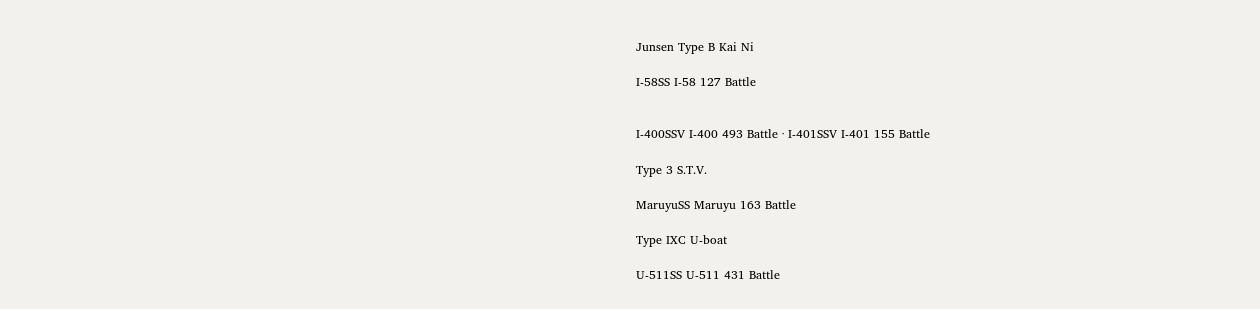Junsen Type B Kai Ni

I-58SS I-58 127 Battle


I-400SSV I-400 493 Battle · I-401SSV I-401 155 Battle

Type 3 S.T.V.

MaruyuSS Maruyu 163 Battle

Type IXC U-boat

U-511SS U-511 431 Battle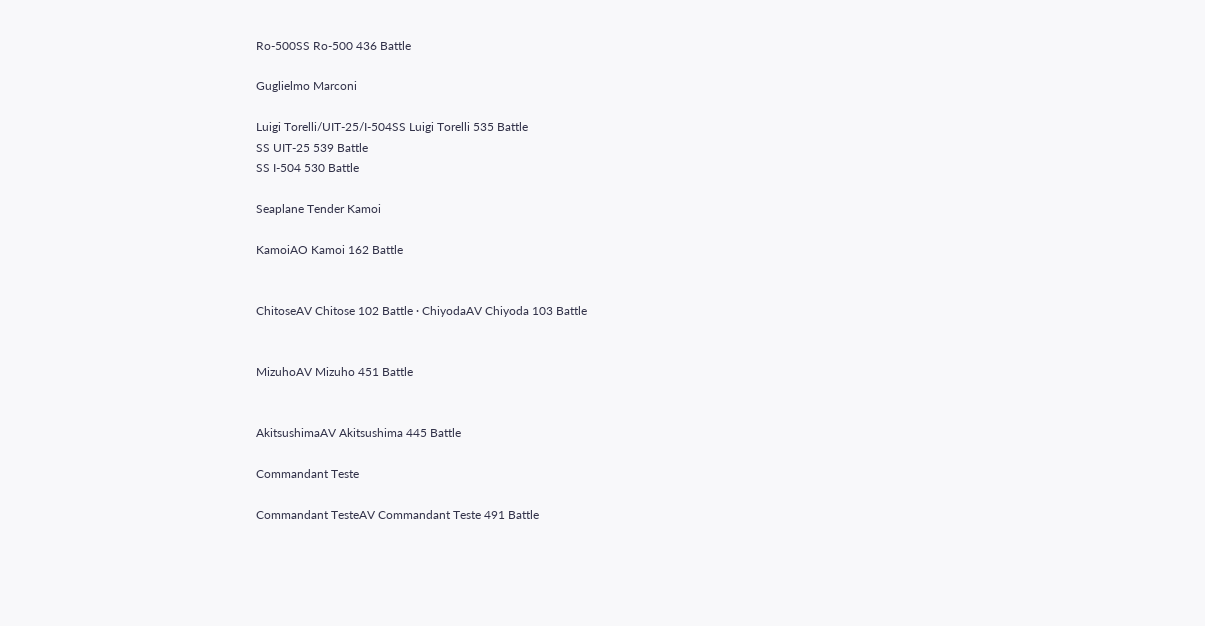Ro-500SS Ro-500 436 Battle

Guglielmo Marconi

Luigi Torelli/UIT-25/I-504SS Luigi Torelli 535 Battle
SS UIT-25 539 Battle
SS I-504 530 Battle

Seaplane Tender Kamoi

KamoiAO Kamoi 162 Battle


ChitoseAV Chitose 102 Battle · ChiyodaAV Chiyoda 103 Battle


MizuhoAV Mizuho 451 Battle


AkitsushimaAV Akitsushima 445 Battle

Commandant Teste

Commandant TesteAV Commandant Teste 491 Battle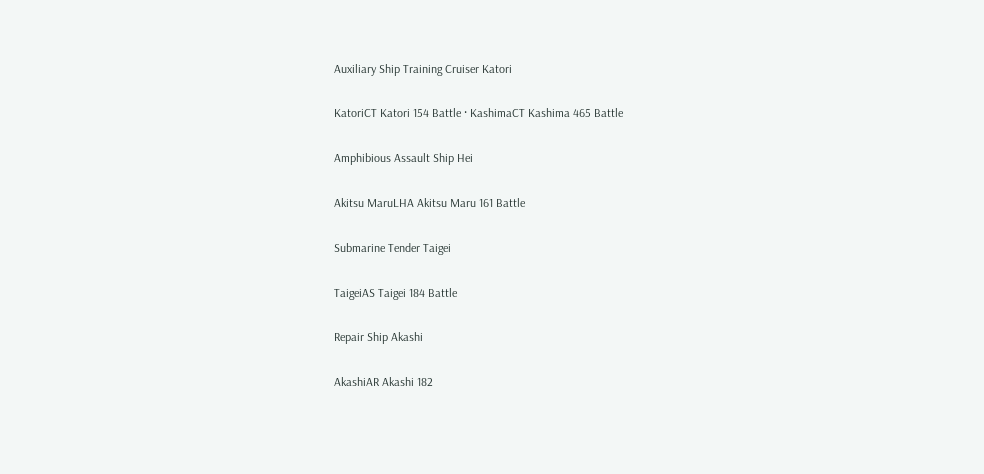Auxiliary Ship Training Cruiser Katori

KatoriCT Katori 154 Battle · KashimaCT Kashima 465 Battle

Amphibious Assault Ship Hei

Akitsu MaruLHA Akitsu Maru 161 Battle

Submarine Tender Taigei

TaigeiAS Taigei 184 Battle

Repair Ship Akashi

AkashiAR Akashi 182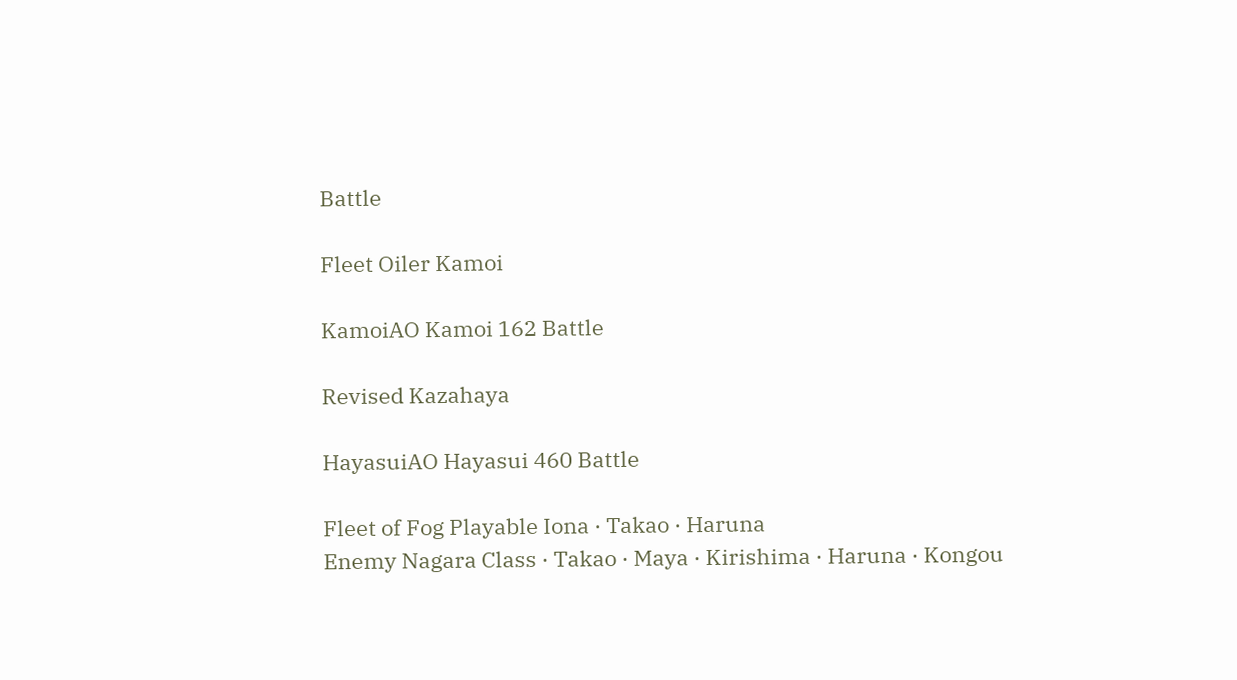Battle

Fleet Oiler Kamoi

KamoiAO Kamoi 162 Battle

Revised Kazahaya

HayasuiAO Hayasui 460 Battle

Fleet of Fog Playable Iona · Takao · Haruna
Enemy Nagara Class · Takao · Maya · Kirishima · Haruna · Kongou